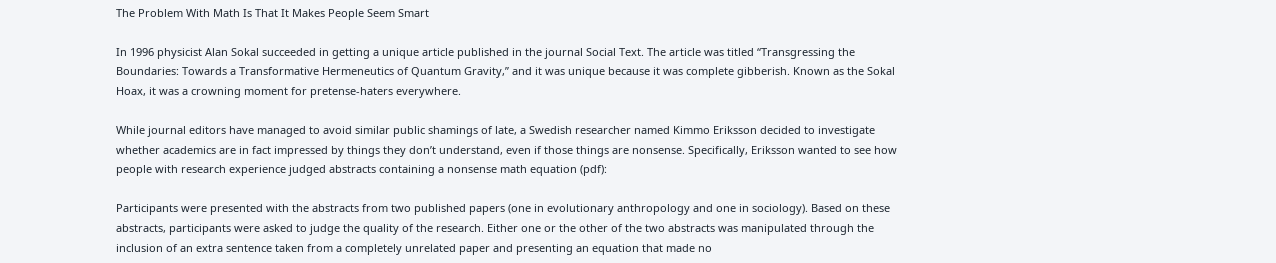The Problem With Math Is That It Makes People Seem Smart

In 1996 physicist Alan Sokal succeeded in getting a unique article published in the journal Social Text. The article was titled “Transgressing the Boundaries: Towards a Transformative Hermeneutics of Quantum Gravity,” and it was unique because it was complete gibberish. Known as the Sokal Hoax, it was a crowning moment for pretense-haters everywhere.

While journal editors have managed to avoid similar public shamings of late, a Swedish researcher named Kimmo Eriksson decided to investigate whether academics are in fact impressed by things they don’t understand, even if those things are nonsense. Specifically, Eriksson wanted to see how people with research experience judged abstracts containing a nonsense math equation (pdf):

Participants were presented with the abstracts from two published papers (one in evolutionary anthropology and one in sociology). Based on these abstracts, participants were asked to judge the quality of the research. Either one or the other of the two abstracts was manipulated through the inclusion of an extra sentence taken from a completely unrelated paper and presenting an equation that made no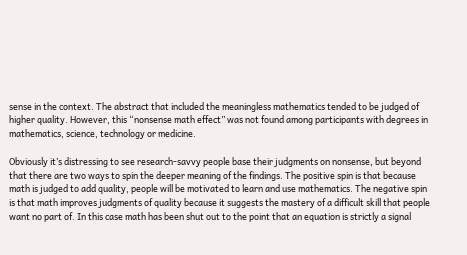sense in the context. The abstract that included the meaningless mathematics tended to be judged of higher quality. However, this “nonsense math effect” was not found among participants with degrees in mathematics, science, technology or medicine.

Obviously it’s distressing to see research-savvy people base their judgments on nonsense, but beyond that there are two ways to spin the deeper meaning of the findings. The positive spin is that because math is judged to add quality, people will be motivated to learn and use mathematics. The negative spin is that math improves judgments of quality because it suggests the mastery of a difficult skill that people want no part of. In this case math has been shut out to the point that an equation is strictly a signal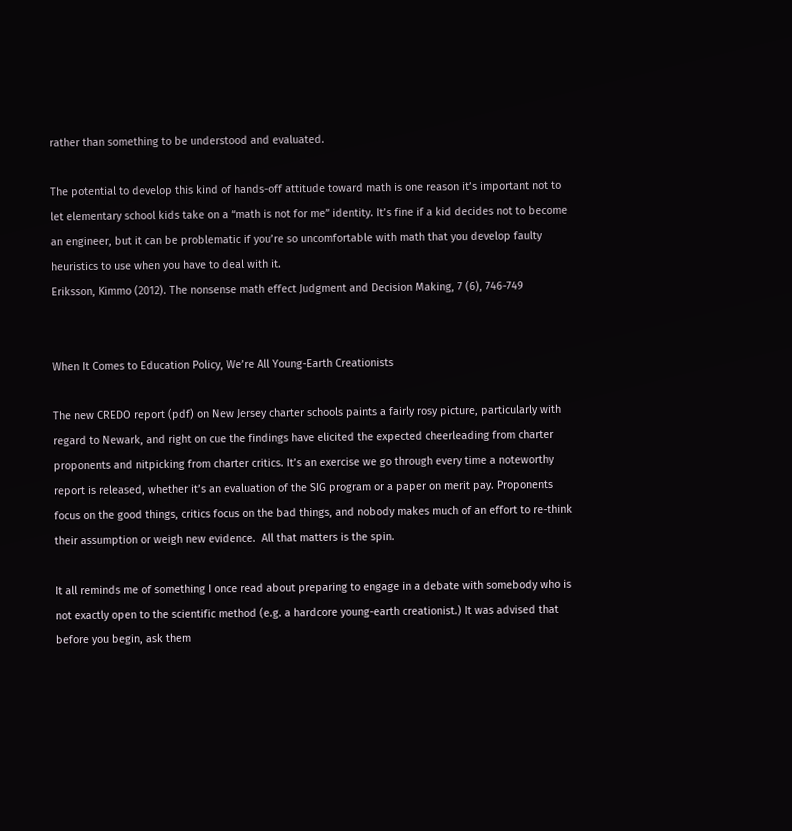rather than something to be understood and evaluated.

The potential to develop this kind of hands-off attitude toward math is one reason it’s important not to let elementary school kids take on a “math is not for me” identity. It’s fine if a kid decides not to become an engineer, but it can be problematic if you’re so uncomfortable with math that you develop faulty heuristics to use when you have to deal with it.
Eriksson, Kimmo (2012). The nonsense math effect Judgment and Decision Making, 7 (6), 746-749


When It Comes to Education Policy, We’re All Young-Earth Creationists

The new CREDO report (pdf) on New Jersey charter schools paints a fairly rosy picture, particularly with regard to Newark, and right on cue the findings have elicited the expected cheerleading from charter proponents and nitpicking from charter critics. It’s an exercise we go through every time a noteworthy report is released, whether it’s an evaluation of the SIG program or a paper on merit pay. Proponents focus on the good things, critics focus on the bad things, and nobody makes much of an effort to re-think their assumption or weigh new evidence.  All that matters is the spin.

It all reminds me of something I once read about preparing to engage in a debate with somebody who is not exactly open to the scientific method (e.g. a hardcore young-earth creationist.) It was advised that before you begin, ask them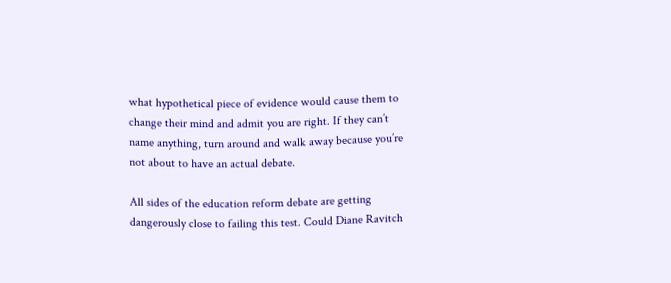what hypothetical piece of evidence would cause them to change their mind and admit you are right. If they can’t name anything, turn around and walk away because you’re not about to have an actual debate.

All sides of the education reform debate are getting dangerously close to failing this test. Could Diane Ravitch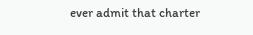ever admit that charter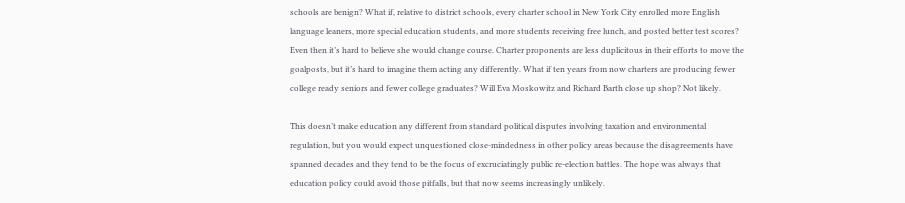schools are benign? What if, relative to district schools, every charter school in New York City enrolled more English language leaners, more special education students, and more students receiving free lunch, and posted better test scores? Even then it’s hard to believe she would change course. Charter proponents are less duplicitous in their efforts to move the goalposts, but it’s hard to imagine them acting any differently. What if ten years from now charters are producing fewer college ready seniors and fewer college graduates? Will Eva Moskowitz and Richard Barth close up shop? Not likely.

This doesn’t make education any different from standard political disputes involving taxation and environmental regulation, but you would expect unquestioned close-mindedness in other policy areas because the disagreements have spanned decades and they tend to be the focus of excruciatingly public re-election battles. The hope was always that education policy could avoid those pitfalls, but that now seems increasingly unlikely.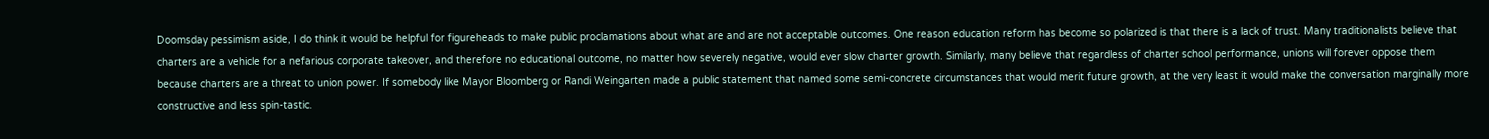Doomsday pessimism aside, I do think it would be helpful for figureheads to make public proclamations about what are and are not acceptable outcomes. One reason education reform has become so polarized is that there is a lack of trust. Many traditionalists believe that charters are a vehicle for a nefarious corporate takeover, and therefore no educational outcome, no matter how severely negative, would ever slow charter growth. Similarly, many believe that regardless of charter school performance, unions will forever oppose them because charters are a threat to union power. If somebody like Mayor Bloomberg or Randi Weingarten made a public statement that named some semi-concrete circumstances that would merit future growth, at the very least it would make the conversation marginally more constructive and less spin-tastic.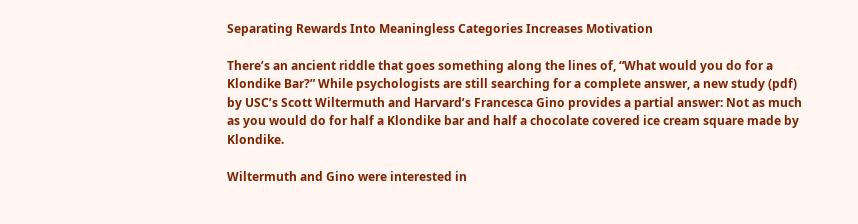Separating Rewards Into Meaningless Categories Increases Motivation

There’s an ancient riddle that goes something along the lines of, “What would you do for a Klondike Bar?” While psychologists are still searching for a complete answer, a new study (pdf) by USC’s Scott Wiltermuth and Harvard’s Francesca Gino provides a partial answer: Not as much as you would do for half a Klondike bar and half a chocolate covered ice cream square made by Klondike.

Wiltermuth and Gino were interested in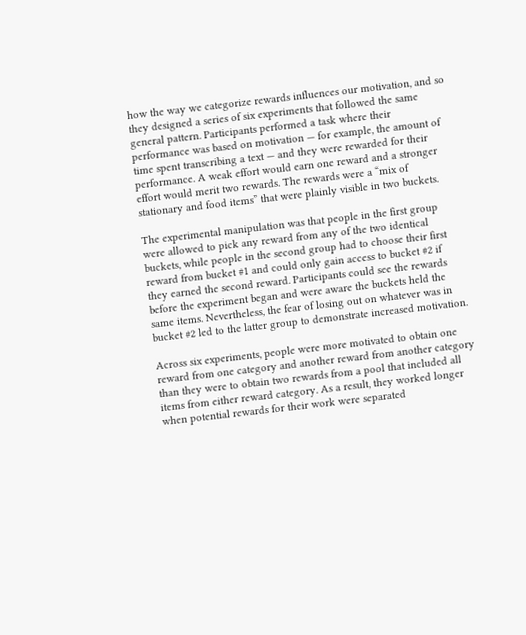how the way we categorize rewards influences our motivation, and so they designed a series of six experiments that followed the same general pattern. Participants performed a task where their performance was based on motivation — for example, the amount of time spent transcribing a text — and they were rewarded for their performance. A weak effort would earn one reward and a stronger effort would merit two rewards. The rewards were a “mix of stationary and food items” that were plainly visible in two buckets.

The experimental manipulation was that people in the first group were allowed to pick any reward from any of the two identical buckets, while people in the second group had to choose their first reward from bucket #1 and could only gain access to bucket #2 if they earned the second reward. Participants could see the rewards before the experiment began and were aware the buckets held the same items. Nevertheless, the fear of losing out on whatever was in bucket #2 led to the latter group to demonstrate increased motivation.

Across six experiments, people were more motivated to obtain one reward from one category and another reward from another category than they were to obtain two rewards from a pool that included all items from either reward category. As a result, they worked longer when potential rewards for their work were separated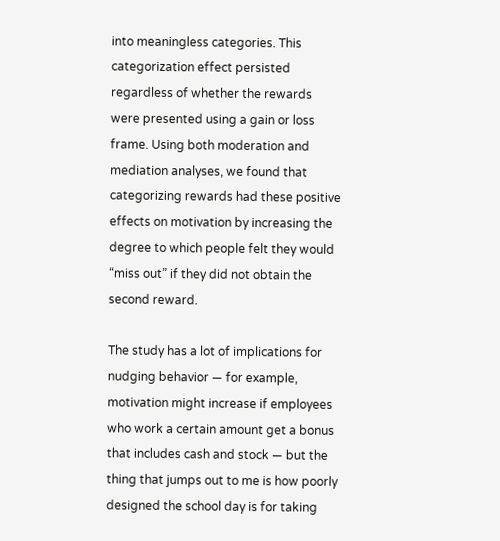into meaningless categories. This categorization effect persisted regardless of whether the rewards were presented using a gain or loss frame. Using both moderation and mediation analyses, we found that categorizing rewards had these positive effects on motivation by increasing the degree to which people felt they would “miss out” if they did not obtain the second reward.

The study has a lot of implications for nudging behavior — for example, motivation might increase if employees who work a certain amount get a bonus that includes cash and stock — but the thing that jumps out to me is how poorly designed the school day is for taking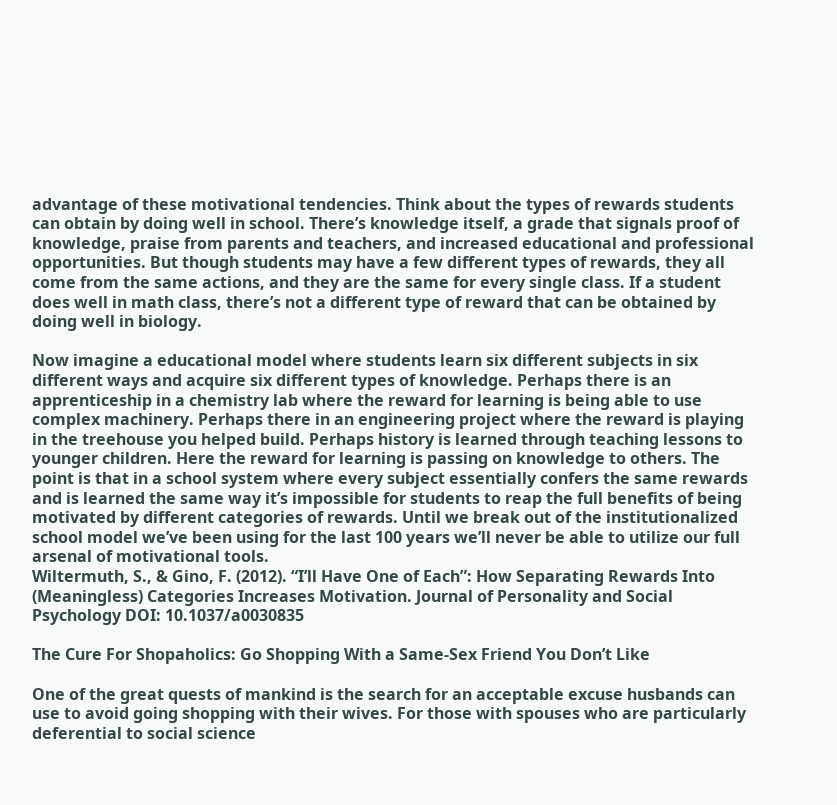advantage of these motivational tendencies. Think about the types of rewards students can obtain by doing well in school. There’s knowledge itself, a grade that signals proof of knowledge, praise from parents and teachers, and increased educational and professional opportunities. But though students may have a few different types of rewards, they all come from the same actions, and they are the same for every single class. If a student does well in math class, there’s not a different type of reward that can be obtained by doing well in biology.

Now imagine a educational model where students learn six different subjects in six different ways and acquire six different types of knowledge. Perhaps there is an apprenticeship in a chemistry lab where the reward for learning is being able to use complex machinery. Perhaps there in an engineering project where the reward is playing in the treehouse you helped build. Perhaps history is learned through teaching lessons to younger children. Here the reward for learning is passing on knowledge to others. The point is that in a school system where every subject essentially confers the same rewards and is learned the same way it’s impossible for students to reap the full benefits of being motivated by different categories of rewards. Until we break out of the institutionalized school model we’ve been using for the last 100 years we’ll never be able to utilize our full arsenal of motivational tools.
Wiltermuth, S., & Gino, F. (2012). “I’ll Have One of Each”: How Separating Rewards Into (Meaningless) Categories Increases Motivation. Journal of Personality and Social Psychology DOI: 10.1037/a0030835

The Cure For Shopaholics: Go Shopping With a Same-Sex Friend You Don’t Like

One of the great quests of mankind is the search for an acceptable excuse husbands can use to avoid going shopping with their wives. For those with spouses who are particularly deferential to social science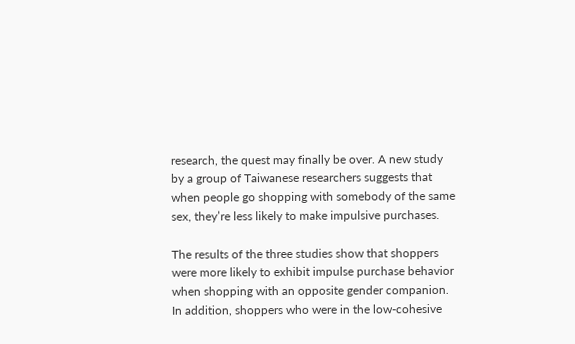research, the quest may finally be over. A new study by a group of Taiwanese researchers suggests that when people go shopping with somebody of the same sex, they’re less likely to make impulsive purchases.

The results of the three studies show that shoppers were more likely to exhibit impulse purchase behavior when shopping with an opposite gender companion. In addition, shoppers who were in the low-cohesive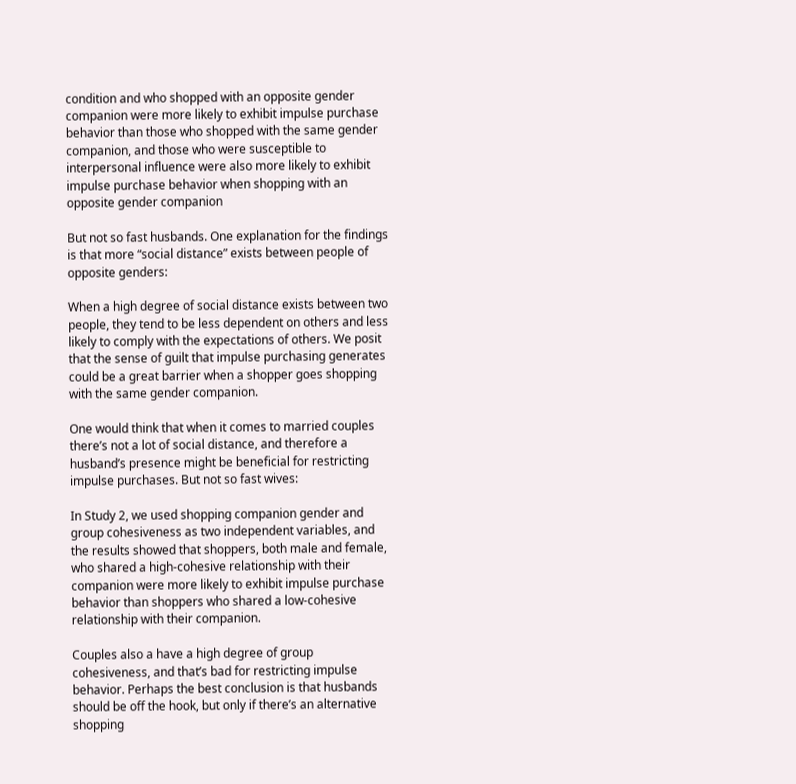condition and who shopped with an opposite gender companion were more likely to exhibit impulse purchase behavior than those who shopped with the same gender companion, and those who were susceptible to interpersonal influence were also more likely to exhibit impulse purchase behavior when shopping with an opposite gender companion

But not so fast husbands. One explanation for the findings is that more “social distance” exists between people of opposite genders:

When a high degree of social distance exists between two people, they tend to be less dependent on others and less likely to comply with the expectations of others. We posit that the sense of guilt that impulse purchasing generates could be a great barrier when a shopper goes shopping with the same gender companion.

One would think that when it comes to married couples there’s not a lot of social distance, and therefore a husband’s presence might be beneficial for restricting impulse purchases. But not so fast wives:

In Study 2, we used shopping companion gender and group cohesiveness as two independent variables, and the results showed that shoppers, both male and female, who shared a high-cohesive relationship with their companion were more likely to exhibit impulse purchase behavior than shoppers who shared a low-cohesive relationship with their companion.

Couples also a have a high degree of group cohesiveness, and that’s bad for restricting impulse behavior. Perhaps the best conclusion is that husbands should be off the hook, but only if there’s an alternative shopping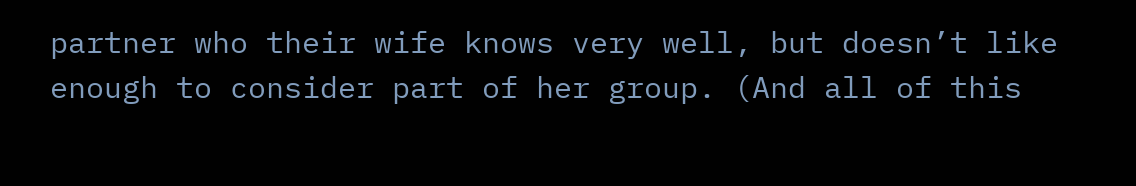partner who their wife knows very well, but doesn’t like enough to consider part of her group. (And all of this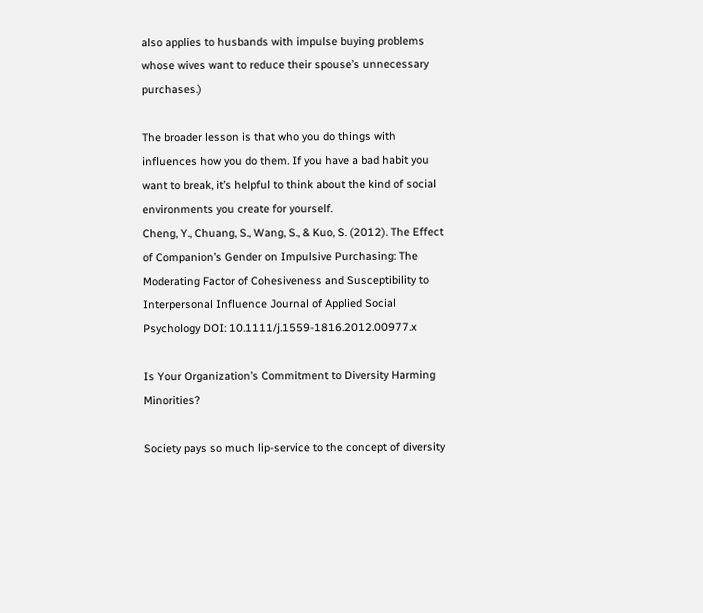also applies to husbands with impulse buying problems whose wives want to reduce their spouse’s unnecessary purchases.)

The broader lesson is that who you do things with influences how you do them. If you have a bad habit you want to break, it’s helpful to think about the kind of social environments you create for yourself.
Cheng, Y., Chuang, S., Wang, S., & Kuo, S. (2012). The Effect of Companion’s Gender on Impulsive Purchasing: The Moderating Factor of Cohesiveness and Susceptibility to Interpersonal Influence Journal of Applied Social Psychology DOI: 10.1111/j.1559-1816.2012.00977.x

Is Your Organization’s Commitment to Diversity Harming Minorities?

Society pays so much lip-service to the concept of diversity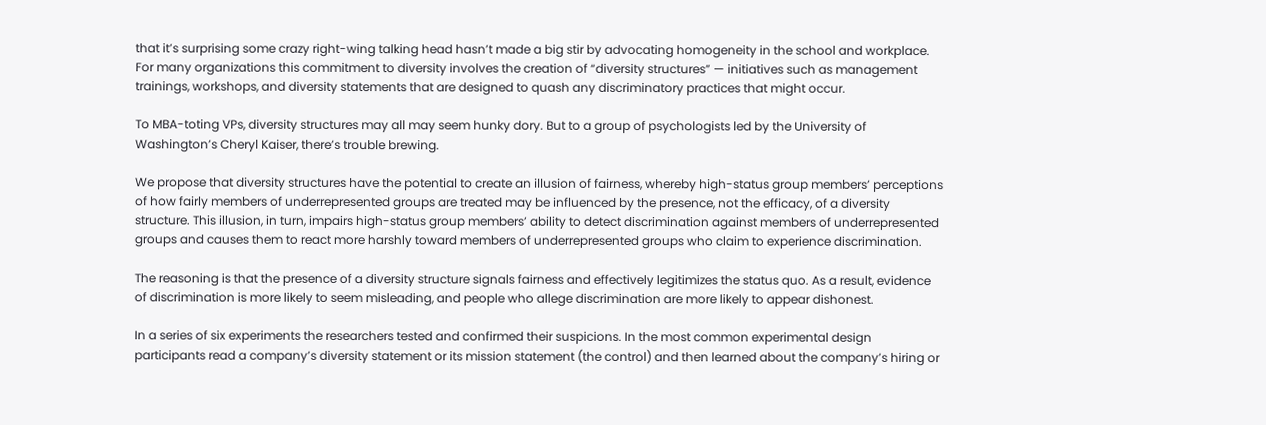that it’s surprising some crazy right-wing talking head hasn’t made a big stir by advocating homogeneity in the school and workplace. For many organizations this commitment to diversity involves the creation of “diversity structures” — initiatives such as management trainings, workshops, and diversity statements that are designed to quash any discriminatory practices that might occur.

To MBA-toting VPs, diversity structures may all may seem hunky dory. But to a group of psychologists led by the University of Washington’s Cheryl Kaiser, there’s trouble brewing.

We propose that diversity structures have the potential to create an illusion of fairness, whereby high-status group members’ perceptions of how fairly members of underrepresented groups are treated may be influenced by the presence, not the efficacy, of a diversity structure. This illusion, in turn, impairs high-status group members’ ability to detect discrimination against members of underrepresented groups and causes them to react more harshly toward members of underrepresented groups who claim to experience discrimination.

The reasoning is that the presence of a diversity structure signals fairness and effectively legitimizes the status quo. As a result, evidence of discrimination is more likely to seem misleading, and people who allege discrimination are more likely to appear dishonest.

In a series of six experiments the researchers tested and confirmed their suspicions. In the most common experimental design participants read a company’s diversity statement or its mission statement (the control) and then learned about the company’s hiring or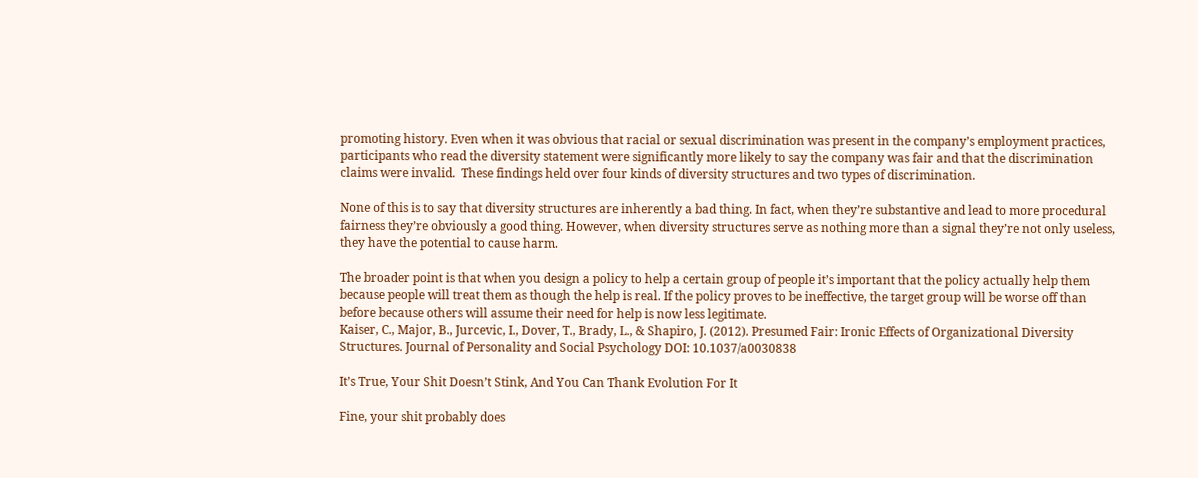promoting history. Even when it was obvious that racial or sexual discrimination was present in the company’s employment practices, participants who read the diversity statement were significantly more likely to say the company was fair and that the discrimination claims were invalid.  These findings held over four kinds of diversity structures and two types of discrimination.

None of this is to say that diversity structures are inherently a bad thing. In fact, when they’re substantive and lead to more procedural fairness they’re obviously a good thing. However, when diversity structures serve as nothing more than a signal they’re not only useless, they have the potential to cause harm.

The broader point is that when you design a policy to help a certain group of people it’s important that the policy actually help them because people will treat them as though the help is real. If the policy proves to be ineffective, the target group will be worse off than before because others will assume their need for help is now less legitimate.
Kaiser, C., Major, B., Jurcevic, I., Dover, T., Brady, L., & Shapiro, J. (2012). Presumed Fair: Ironic Effects of Organizational Diversity Structures. Journal of Personality and Social Psychology DOI: 10.1037/a0030838

It’s True, Your Shit Doesn’t Stink, And You Can Thank Evolution For It

Fine, your shit probably does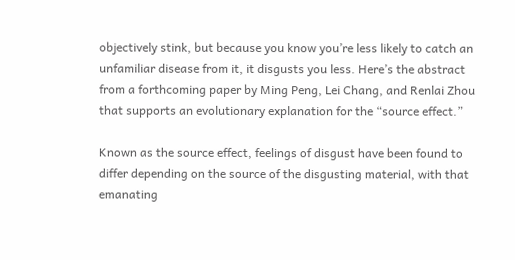objectively stink, but because you know you’re less likely to catch an unfamiliar disease from it, it disgusts you less. Here’s the abstract from a forthcoming paper by Ming Peng, Lei Chang, and Renlai Zhou that supports an evolutionary explanation for the “source effect.”

Known as the source effect, feelings of disgust have been found to differ depending on the source of the disgusting material, with that emanating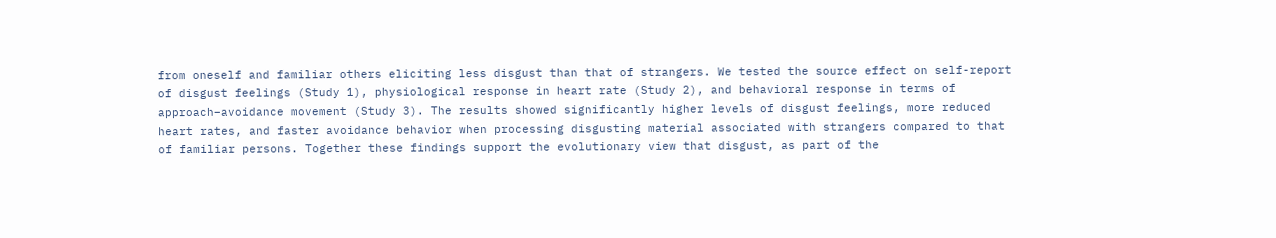from oneself and familiar others eliciting less disgust than that of strangers. We tested the source effect on self-report of disgust feelings (Study 1), physiological response in heart rate (Study 2), and behavioral response in terms of approach–avoidance movement (Study 3). The results showed significantly higher levels of disgust feelings, more reduced heart rates, and faster avoidance behavior when processing disgusting material associated with strangers compared to that of familiar persons. Together these findings support the evolutionary view that disgust, as part of the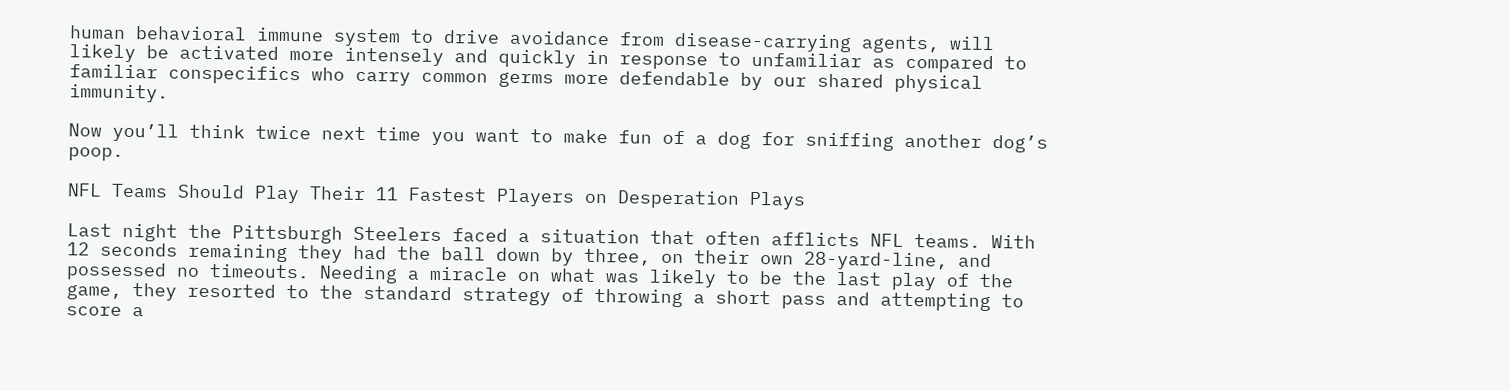human behavioral immune system to drive avoidance from disease-carrying agents, will likely be activated more intensely and quickly in response to unfamiliar as compared to familiar conspecifics who carry common germs more defendable by our shared physical immunity.

Now you’ll think twice next time you want to make fun of a dog for sniffing another dog’s poop.

NFL Teams Should Play Their 11 Fastest Players on Desperation Plays

Last night the Pittsburgh Steelers faced a situation that often afflicts NFL teams. With 12 seconds remaining they had the ball down by three, on their own 28-yard-line, and possessed no timeouts. Needing a miracle on what was likely to be the last play of the game, they resorted to the standard strategy of throwing a short pass and attempting to score a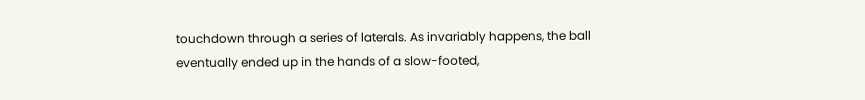touchdown through a series of laterals. As invariably happens, the ball eventually ended up in the hands of a slow-footed,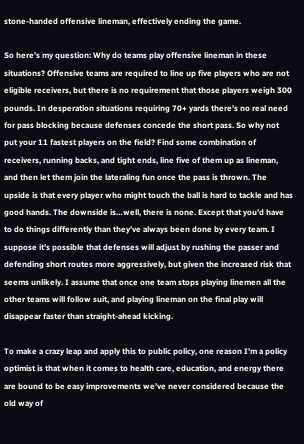stone-handed offensive lineman, effectively ending the game.

So here’s my question: Why do teams play offensive lineman in these situations? Offensive teams are required to line up five players who are not eligible receivers, but there is no requirement that those players weigh 300 pounds. In desperation situations requiring 70+ yards there’s no real need for pass blocking because defenses concede the short pass. So why not put your 11 fastest players on the field? Find some combination of receivers, running backs, and tight ends, line five of them up as lineman, and then let them join the lateraling fun once the pass is thrown. The upside is that every player who might touch the ball is hard to tackle and has good hands. The downside is…well, there is none. Except that you’d have to do things differently than they’ve always been done by every team. I suppose it’s possible that defenses will adjust by rushing the passer and defending short routes more aggressively, but given the increased risk that seems unlikely. I assume that once one team stops playing linemen all the other teams will follow suit, and playing lineman on the final play will disappear faster than straight-ahead kicking.

To make a crazy leap and apply this to public policy, one reason I’m a policy optimist is that when it comes to health care, education, and energy there are bound to be easy improvements we’ve never considered because the old way of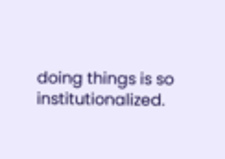doing things is so institutionalized.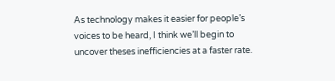As technology makes it easier for people’s voices to be heard, I think we’ll begin to uncover theses inefficiencies at a faster rate.